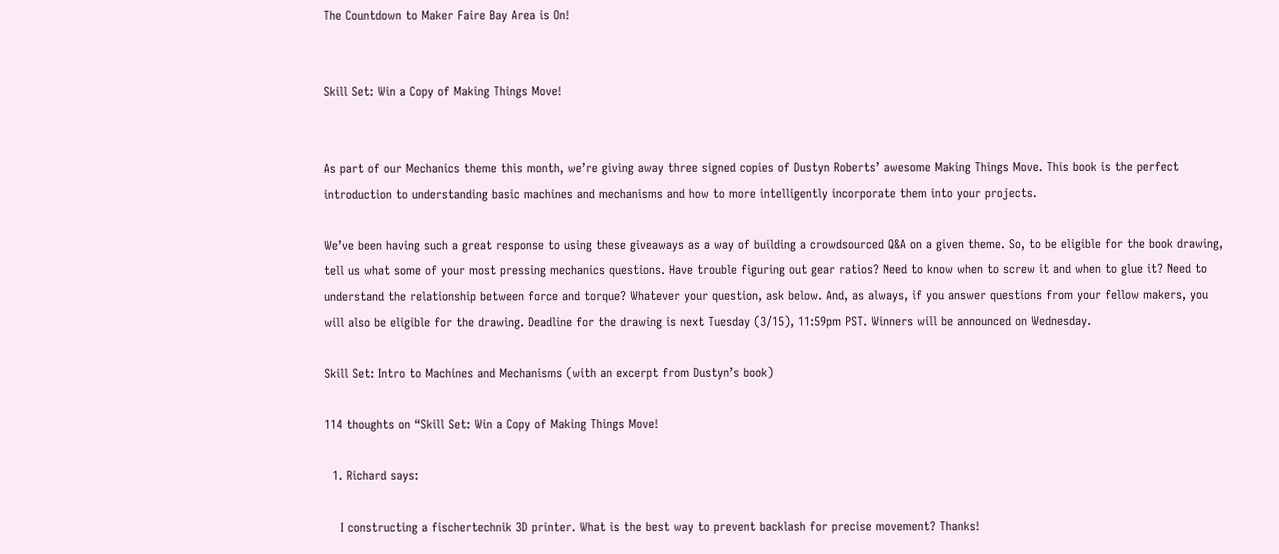The Countdown to Maker Faire Bay Area is On!


Skill Set: Win a Copy of Making Things Move!


As part of our Mechanics theme this month, we’re giving away three signed copies of Dustyn Roberts’ awesome Making Things Move. This book is the perfect introduction to understanding basic machines and mechanisms and how to more intelligently incorporate them into your projects.

We’ve been having such a great response to using these giveaways as a way of building a crowdsourced Q&A on a given theme. So, to be eligible for the book drawing, tell us what some of your most pressing mechanics questions. Have trouble figuring out gear ratios? Need to know when to screw it and when to glue it? Need to understand the relationship between force and torque? Whatever your question, ask below. And, as always, if you answer questions from your fellow makers, you will also be eligible for the drawing. Deadline for the drawing is next Tuesday (3/15), 11:59pm PST. Winners will be announced on Wednesday.

Skill Set: Intro to Machines and Mechanisms (with an excerpt from Dustyn’s book)

114 thoughts on “Skill Set: Win a Copy of Making Things Move!

  1. Richard says:

    I constructing a fischertechnik 3D printer. What is the best way to prevent backlash for precise movement? Thanks!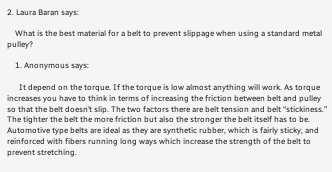2. Laura Baran says:

    What is the best material for a belt to prevent slippage when using a standard metal pulley?

    1. Anonymous says:

      It depend on the torque. If the torque is low almost anything will work. As torque increases you have to think in terms of increasing the friction between belt and pulley so that the belt doesn’t slip. The two factors there are belt tension and belt “stickiness.” The tighter the belt the more friction but also the stronger the belt itself has to be. Automotive type belts are ideal as they are synthetic rubber, which is fairly sticky, and reinforced with fibers running long ways which increase the strength of the belt to prevent stretching.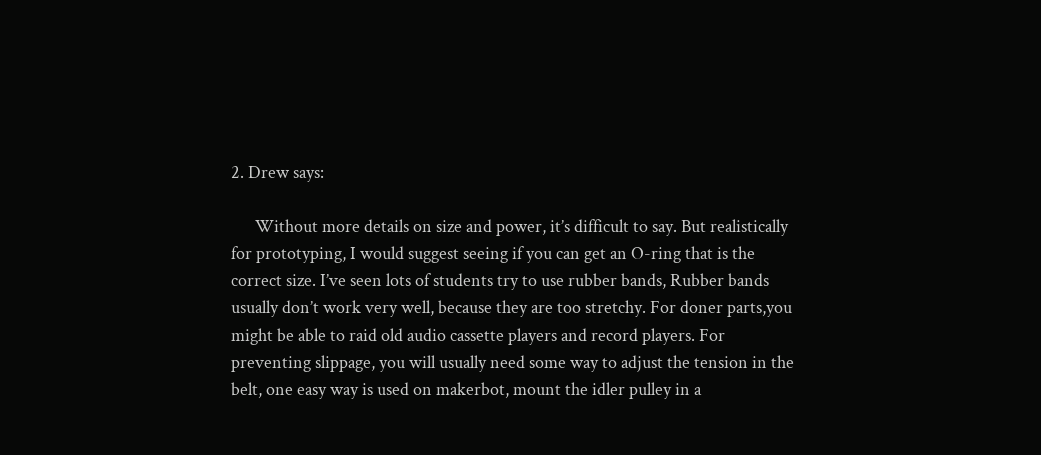2. Drew says:

      Without more details on size and power, it’s difficult to say. But realistically for prototyping, I would suggest seeing if you can get an O-ring that is the correct size. I’ve seen lots of students try to use rubber bands, Rubber bands usually don’t work very well, because they are too stretchy. For doner parts,you might be able to raid old audio cassette players and record players. For preventing slippage, you will usually need some way to adjust the tension in the belt, one easy way is used on makerbot, mount the idler pulley in a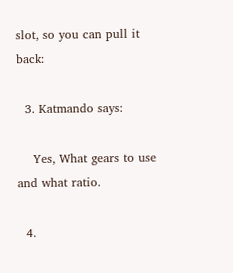slot, so you can pull it back:

  3. Katmando says:

    Yes, What gears to use and what ratio.

  4.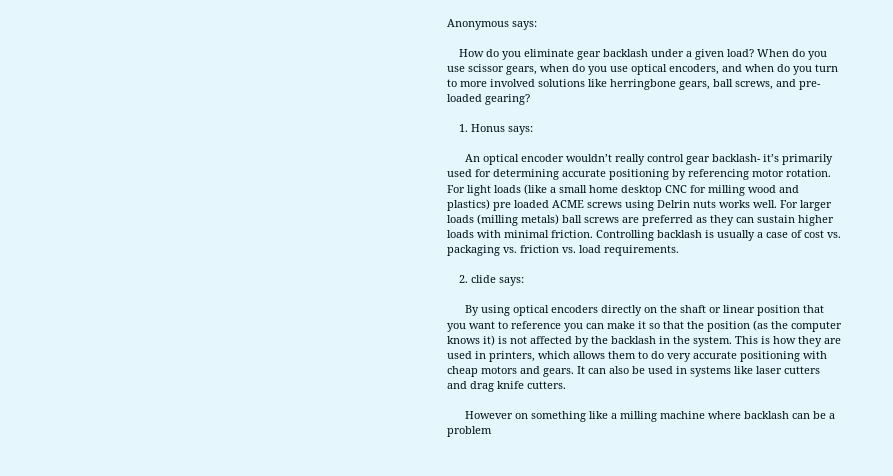Anonymous says:

    How do you eliminate gear backlash under a given load? When do you use scissor gears, when do you use optical encoders, and when do you turn to more involved solutions like herringbone gears, ball screws, and pre-loaded gearing?

    1. Honus says:

      An optical encoder wouldn’t really control gear backlash- it’s primarily used for determining accurate positioning by referencing motor rotation. For light loads (like a small home desktop CNC for milling wood and plastics) pre loaded ACME screws using Delrin nuts works well. For larger loads (milling metals) ball screws are preferred as they can sustain higher loads with minimal friction. Controlling backlash is usually a case of cost vs. packaging vs. friction vs. load requirements.

    2. clide says:

      By using optical encoders directly on the shaft or linear position that you want to reference you can make it so that the position (as the computer knows it) is not affected by the backlash in the system. This is how they are used in printers, which allows them to do very accurate positioning with cheap motors and gears. It can also be used in systems like laser cutters and drag knife cutters.

      However on something like a milling machine where backlash can be a problem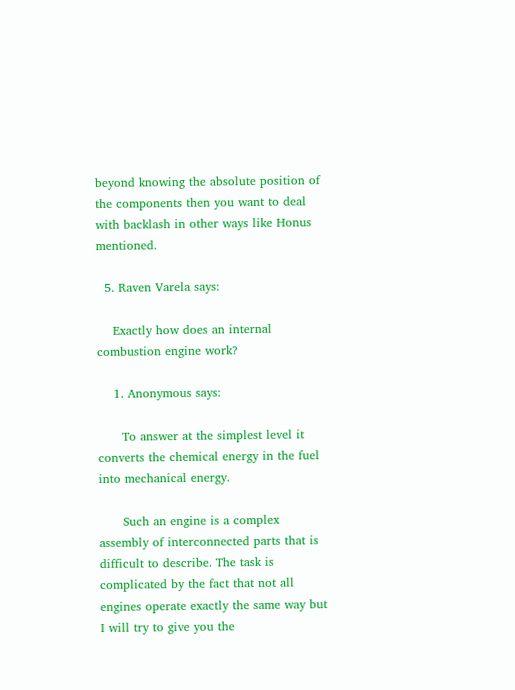beyond knowing the absolute position of the components then you want to deal with backlash in other ways like Honus mentioned.

  5. Raven Varela says:

    Exactly how does an internal combustion engine work?

    1. Anonymous says:

      To answer at the simplest level it converts the chemical energy in the fuel into mechanical energy.

      Such an engine is a complex assembly of interconnected parts that is difficult to describe. The task is complicated by the fact that not all engines operate exactly the same way but I will try to give you the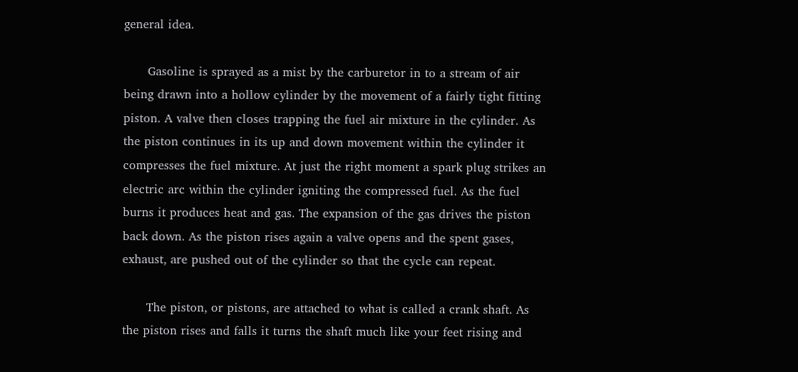general idea.

      Gasoline is sprayed as a mist by the carburetor in to a stream of air being drawn into a hollow cylinder by the movement of a fairly tight fitting piston. A valve then closes trapping the fuel air mixture in the cylinder. As the piston continues in its up and down movement within the cylinder it compresses the fuel mixture. At just the right moment a spark plug strikes an electric arc within the cylinder igniting the compressed fuel. As the fuel burns it produces heat and gas. The expansion of the gas drives the piston back down. As the piston rises again a valve opens and the spent gases, exhaust, are pushed out of the cylinder so that the cycle can repeat.

      The piston, or pistons, are attached to what is called a crank shaft. As the piston rises and falls it turns the shaft much like your feet rising and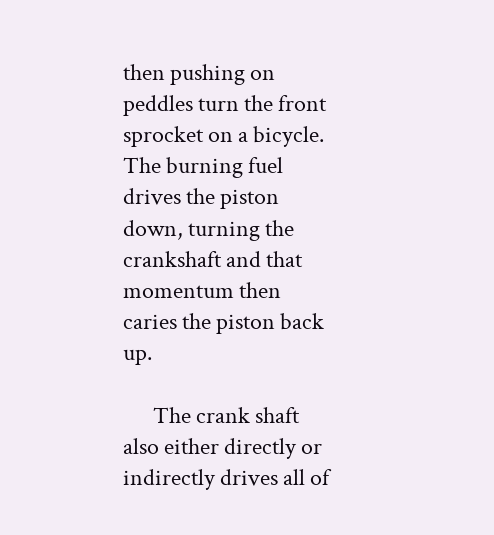then pushing on peddles turn the front sprocket on a bicycle. The burning fuel drives the piston down, turning the crankshaft and that momentum then caries the piston back up.

      The crank shaft also either directly or indirectly drives all of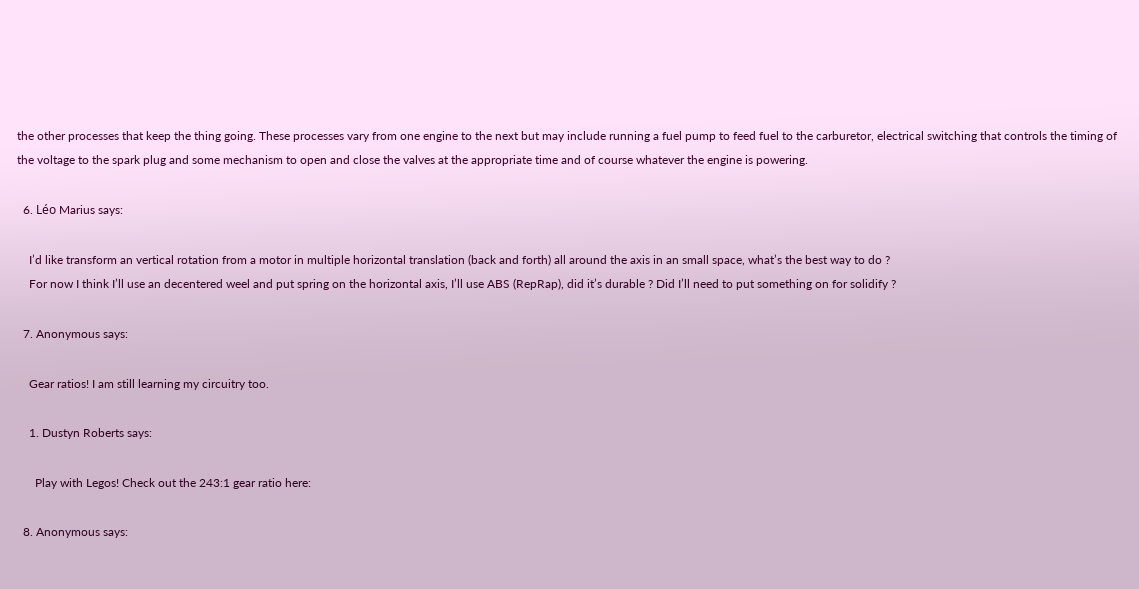the other processes that keep the thing going. These processes vary from one engine to the next but may include running a fuel pump to feed fuel to the carburetor, electrical switching that controls the timing of the voltage to the spark plug and some mechanism to open and close the valves at the appropriate time and of course whatever the engine is powering.

  6. Léo Marius says:

    I’d like transform an vertical rotation from a motor in multiple horizontal translation (back and forth) all around the axis in an small space, what’s the best way to do ?
    For now I think I’ll use an decentered weel and put spring on the horizontal axis, I’ll use ABS (RepRap), did it’s durable ? Did I’ll need to put something on for solidify ?

  7. Anonymous says:

    Gear ratios! I am still learning my circuitry too.

    1. Dustyn Roberts says:

      Play with Legos! Check out the 243:1 gear ratio here:

  8. Anonymous says: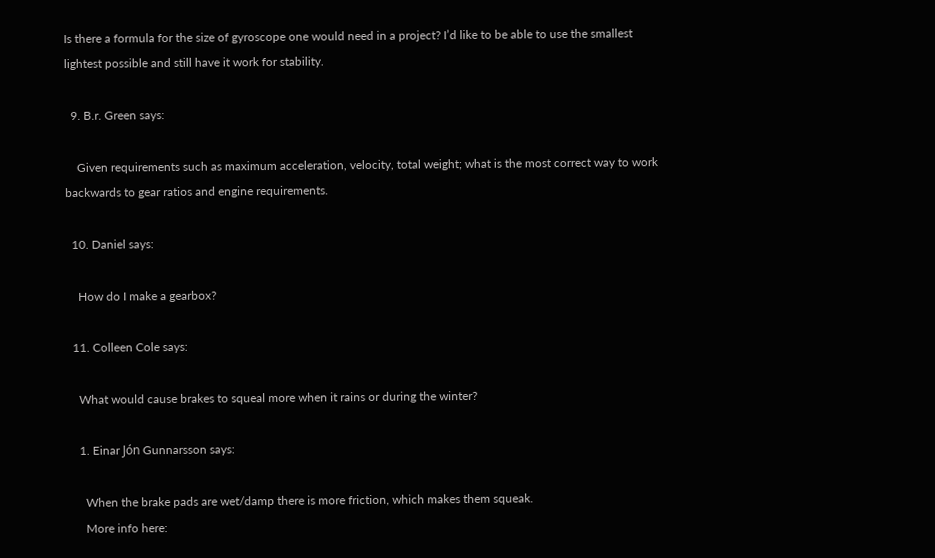Is there a formula for the size of gyroscope one would need in a project? I’d like to be able to use the smallest lightest possible and still have it work for stability.

  9. B.r. Green says:

    Given requirements such as maximum acceleration, velocity, total weight; what is the most correct way to work backwards to gear ratios and engine requirements.

  10. Daniel says:

    How do I make a gearbox?

  11. Colleen Cole says:

    What would cause brakes to squeal more when it rains or during the winter?

    1. Einar Jón Gunnarsson says:

      When the brake pads are wet/damp there is more friction, which makes them squeak.
      More info here: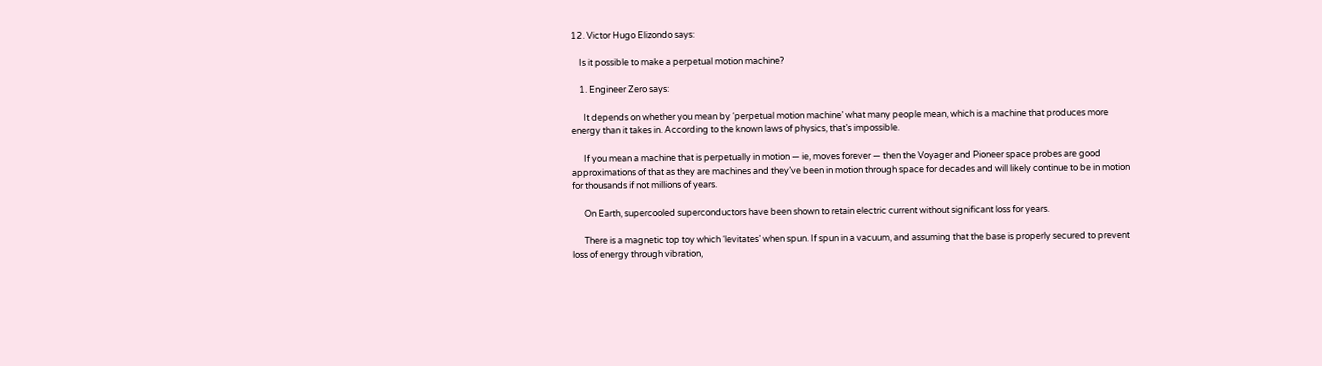12. Victor Hugo Elizondo says:

    Is it possible to make a perpetual motion machine?

    1. Engineer Zero says:

      It depends on whether you mean by ‘perpetual motion machine’ what many people mean, which is a machine that produces more energy than it takes in. According to the known laws of physics, that’s impossible.

      If you mean a machine that is perpetually in motion — ie, moves forever — then the Voyager and Pioneer space probes are good approximations of that as they are machines and they’ve been in motion through space for decades and will likely continue to be in motion for thousands if not millions of years.

      On Earth, supercooled superconductors have been shown to retain electric current without significant loss for years.

      There is a magnetic top toy which ‘levitates’ when spun. If spun in a vacuum, and assuming that the base is properly secured to prevent loss of energy through vibration,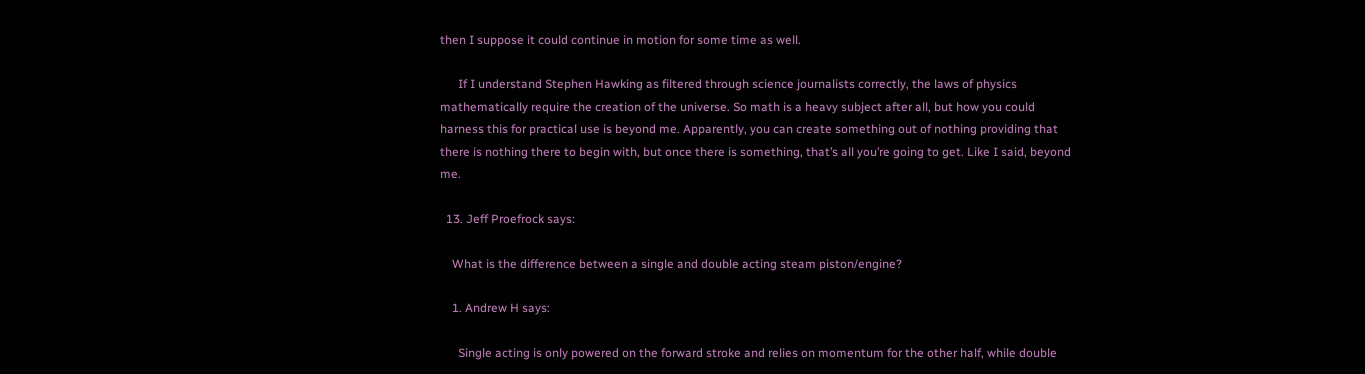then I suppose it could continue in motion for some time as well.

      If I understand Stephen Hawking as filtered through science journalists correctly, the laws of physics mathematically require the creation of the universe. So math is a heavy subject after all, but how you could harness this for practical use is beyond me. Apparently, you can create something out of nothing providing that there is nothing there to begin with, but once there is something, that’s all you’re going to get. Like I said, beyond me.

  13. Jeff Proefrock says:

    What is the difference between a single and double acting steam piston/engine?

    1. Andrew H says:

      Single acting is only powered on the forward stroke and relies on momentum for the other half, while double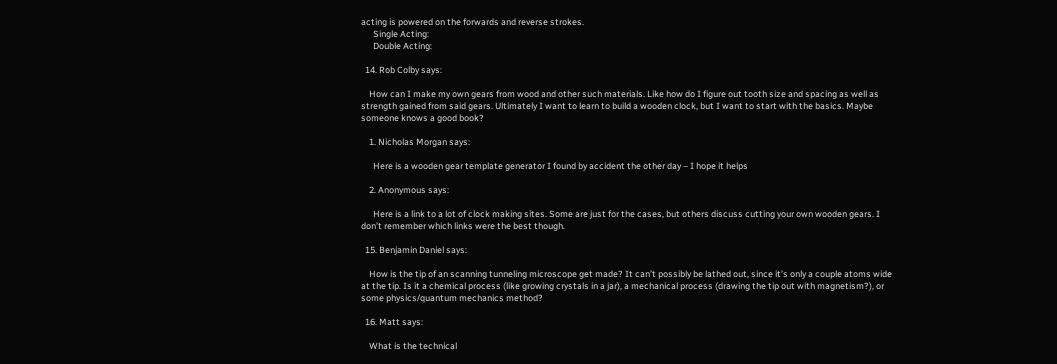acting is powered on the forwards and reverse strokes.
      Single Acting:
      Double Acting:

  14. Rob Colby says:

    How can I make my own gears from wood and other such materials. Like how do I figure out tooth size and spacing as well as strength gained from said gears. Ultimately I want to learn to build a wooden clock, but I want to start with the basics. Maybe someone knows a good book?

    1. Nicholas Morgan says:

      Here is a wooden gear template generator I found by accident the other day – I hope it helps

    2. Anonymous says:

      Here is a link to a lot of clock making sites. Some are just for the cases, but others discuss cutting your own wooden gears. I don’t remember which links were the best though.

  15. Benjamin Daniel says:

    How is the tip of an scanning tunneling microscope get made? It can’t possibly be lathed out, since it’s only a couple atoms wide at the tip. Is it a chemical process (like growing crystals in a jar), a mechanical process (drawing the tip out with magnetism?), or some physics/quantum mechanics method?

  16. Matt says:

    What is the technical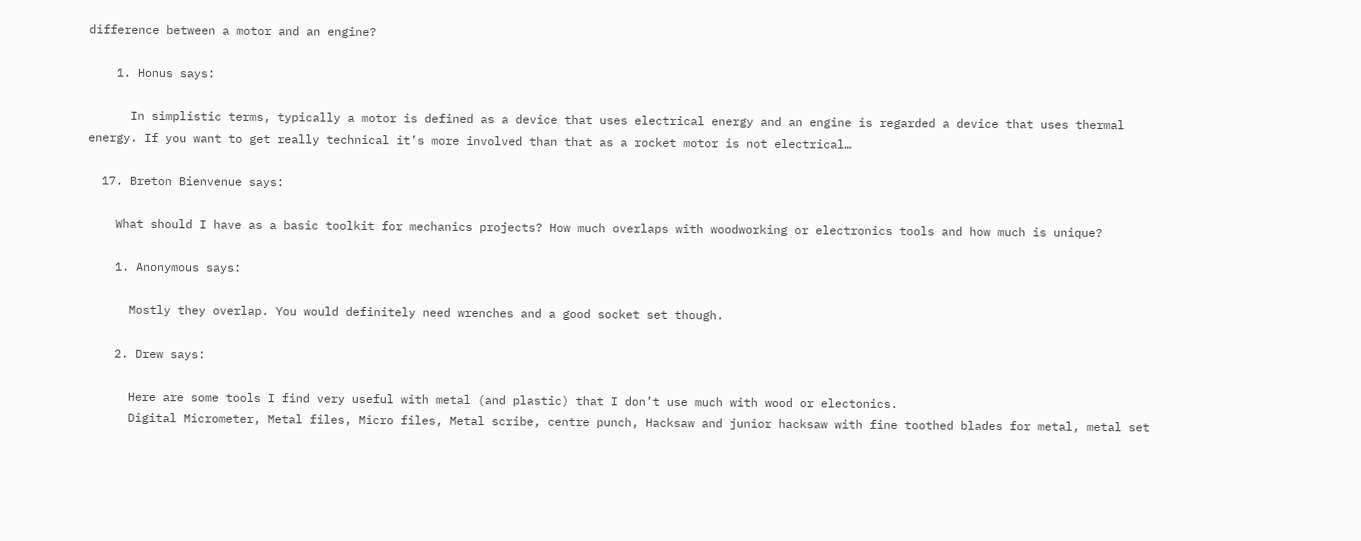difference between a motor and an engine?

    1. Honus says:

      In simplistic terms, typically a motor is defined as a device that uses electrical energy and an engine is regarded a device that uses thermal energy. If you want to get really technical it’s more involved than that as a rocket motor is not electrical…

  17. Breton Bienvenue says:

    What should I have as a basic toolkit for mechanics projects? How much overlaps with woodworking or electronics tools and how much is unique?

    1. Anonymous says:

      Mostly they overlap. You would definitely need wrenches and a good socket set though.

    2. Drew says:

      Here are some tools I find very useful with metal (and plastic) that I don’t use much with wood or electonics.
      Digital Micrometer, Metal files, Micro files, Metal scribe, centre punch, Hacksaw and junior hacksaw with fine toothed blades for metal, metal set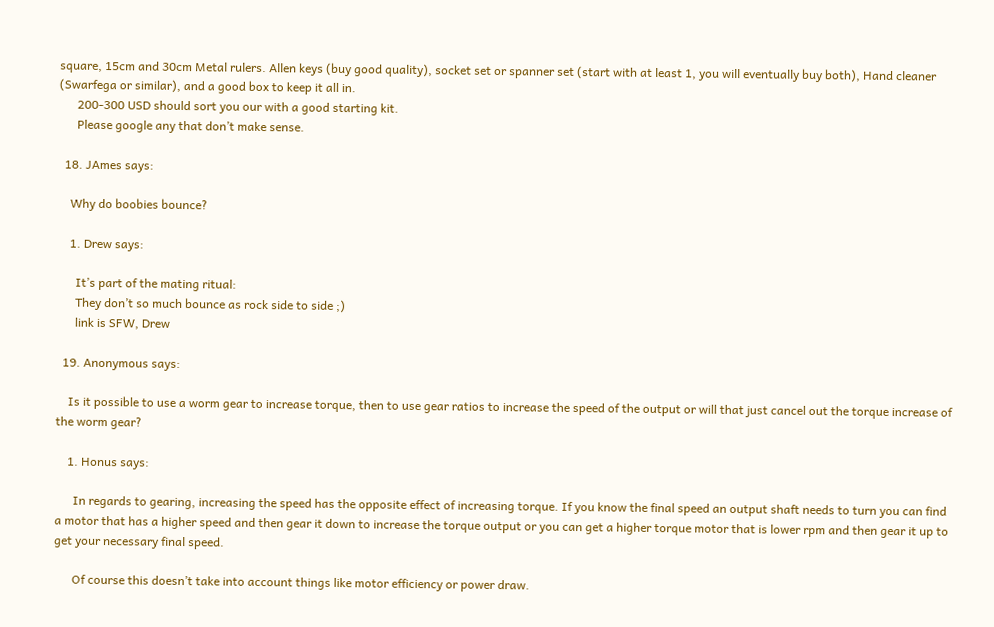square, 15cm and 30cm Metal rulers. Allen keys (buy good quality), socket set or spanner set (start with at least 1, you will eventually buy both), Hand cleaner (Swarfega or similar), and a good box to keep it all in.
      200-300 USD should sort you our with a good starting kit.
      Please google any that don’t make sense.

  18. JAmes says:

    Why do boobies bounce?

    1. Drew says:

      It’s part of the mating ritual:
      They don’t so much bounce as rock side to side ;)
      link is SFW, Drew

  19. Anonymous says:

    Is it possible to use a worm gear to increase torque, then to use gear ratios to increase the speed of the output or will that just cancel out the torque increase of the worm gear?

    1. Honus says:

      In regards to gearing, increasing the speed has the opposite effect of increasing torque. If you know the final speed an output shaft needs to turn you can find a motor that has a higher speed and then gear it down to increase the torque output or you can get a higher torque motor that is lower rpm and then gear it up to get your necessary final speed.

      Of course this doesn’t take into account things like motor efficiency or power draw.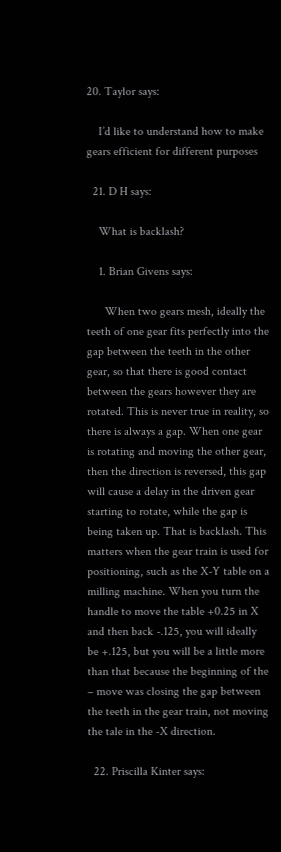20. Taylor says:

    I’d like to understand how to make gears efficient for different purposes

  21. D H says:

    What is backlash?

    1. Brian Givens says:

      When two gears mesh, ideally the teeth of one gear fits perfectly into the gap between the teeth in the other gear, so that there is good contact between the gears however they are rotated. This is never true in reality, so there is always a gap. When one gear is rotating and moving the other gear, then the direction is reversed, this gap will cause a delay in the driven gear starting to rotate, while the gap is being taken up. That is backlash. This matters when the gear train is used for positioning, such as the X-Y table on a milling machine. When you turn the handle to move the table +0.25 in X and then back -.125, you will ideally be +.125, but you will be a little more than that because the beginning of the – move was closing the gap between the teeth in the gear train, not moving the tale in the -X direction.

  22. Priscilla Kinter says: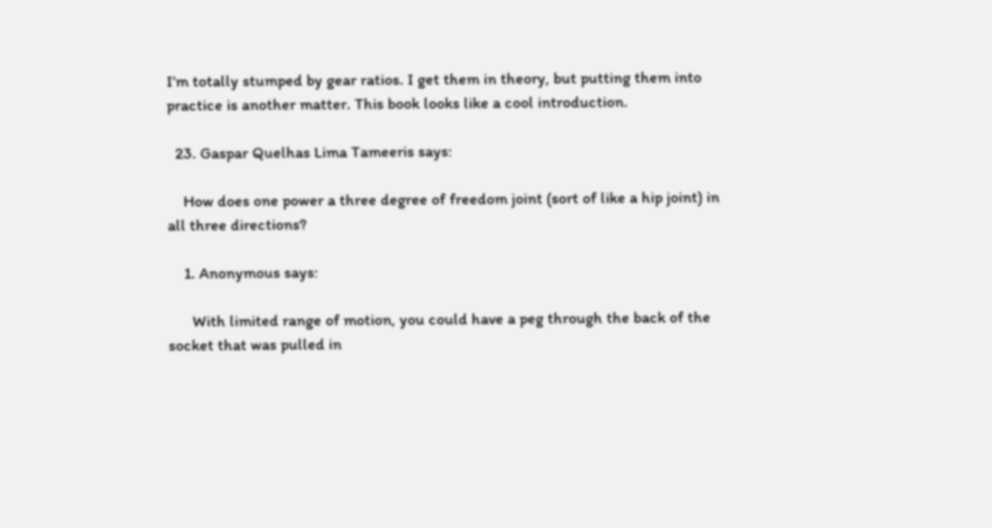I’m totally stumped by gear ratios. I get them in theory, but putting them into practice is another matter. This book looks like a cool introduction.

  23. Gaspar Quelhas Lima Tameeris says:

    How does one power a three degree of freedom joint (sort of like a hip joint) in all three directions?

    1. Anonymous says:

      With limited range of motion, you could have a peg through the back of the socket that was pulled in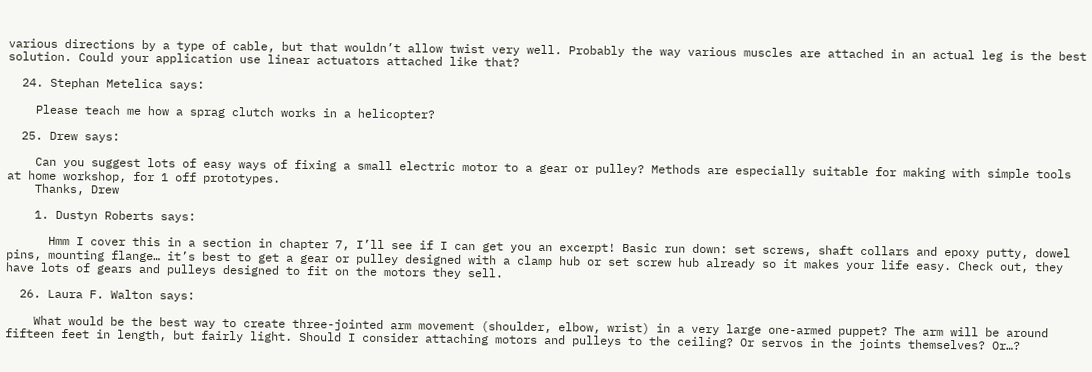various directions by a type of cable, but that wouldn’t allow twist very well. Probably the way various muscles are attached in an actual leg is the best solution. Could your application use linear actuators attached like that?

  24. Stephan Metelica says:

    Please teach me how a sprag clutch works in a helicopter?

  25. Drew says:

    Can you suggest lots of easy ways of fixing a small electric motor to a gear or pulley? Methods are especially suitable for making with simple tools at home workshop, for 1 off prototypes.
    Thanks, Drew

    1. Dustyn Roberts says:

      Hmm I cover this in a section in chapter 7, I’ll see if I can get you an excerpt! Basic run down: set screws, shaft collars and epoxy putty, dowel pins, mounting flange… it’s best to get a gear or pulley designed with a clamp hub or set screw hub already so it makes your life easy. Check out, they have lots of gears and pulleys designed to fit on the motors they sell.

  26. Laura F. Walton says:

    What would be the best way to create three-jointed arm movement (shoulder, elbow, wrist) in a very large one-armed puppet? The arm will be around fifteen feet in length, but fairly light. Should I consider attaching motors and pulleys to the ceiling? Or servos in the joints themselves? Or…?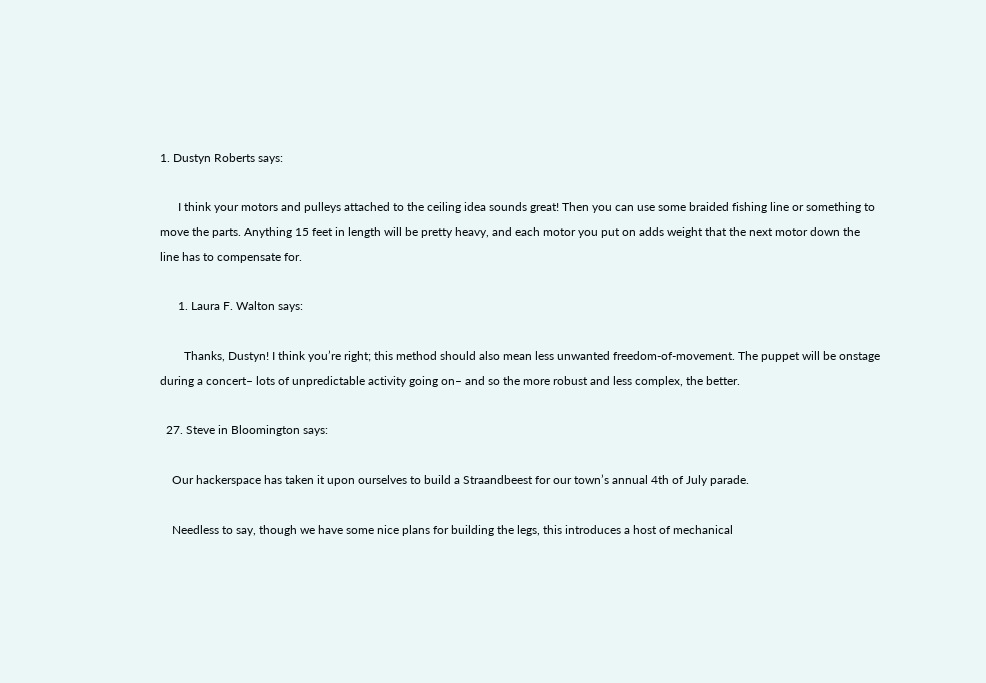1. Dustyn Roberts says:

      I think your motors and pulleys attached to the ceiling idea sounds great! Then you can use some braided fishing line or something to move the parts. Anything 15 feet in length will be pretty heavy, and each motor you put on adds weight that the next motor down the line has to compensate for.

      1. Laura F. Walton says:

        Thanks, Dustyn! I think you’re right; this method should also mean less unwanted freedom-of-movement. The puppet will be onstage during a concert– lots of unpredictable activity going on– and so the more robust and less complex, the better.

  27. Steve in Bloomington says:

    Our hackerspace has taken it upon ourselves to build a Straandbeest for our town’s annual 4th of July parade.

    Needless to say, though we have some nice plans for building the legs, this introduces a host of mechanical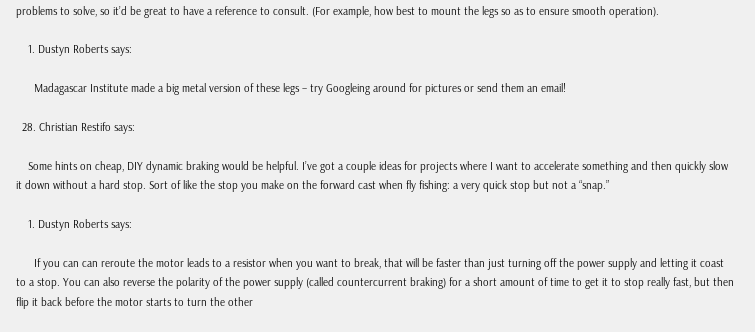problems to solve, so it’d be great to have a reference to consult. (For example, how best to mount the legs so as to ensure smooth operation).

    1. Dustyn Roberts says:

      Madagascar Institute made a big metal version of these legs – try Googleing around for pictures or send them an email!

  28. Christian Restifo says:

    Some hints on cheap, DIY dynamic braking would be helpful. I’ve got a couple ideas for projects where I want to accelerate something and then quickly slow it down without a hard stop. Sort of like the stop you make on the forward cast when fly fishing: a very quick stop but not a “snap.”

    1. Dustyn Roberts says:

      If you can can reroute the motor leads to a resistor when you want to break, that will be faster than just turning off the power supply and letting it coast to a stop. You can also reverse the polarity of the power supply (called countercurrent braking) for a short amount of time to get it to stop really fast, but then flip it back before the motor starts to turn the other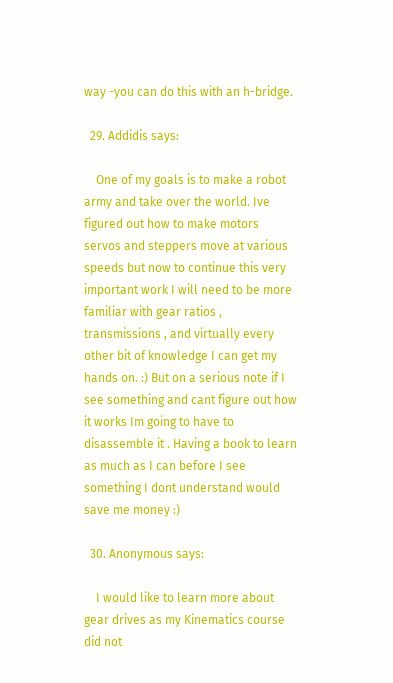way -you can do this with an h-bridge.

  29. Addidis says:

    One of my goals is to make a robot army and take over the world. Ive figured out how to make motors servos and steppers move at various speeds but now to continue this very important work I will need to be more familiar with gear ratios , transmissions , and virtually every other bit of knowledge I can get my hands on. :) But on a serious note if I see something and cant figure out how it works Im going to have to disassemble it . Having a book to learn as much as I can before I see something I dont understand would save me money :)

  30. Anonymous says:

    I would like to learn more about gear drives as my Kinematics course did not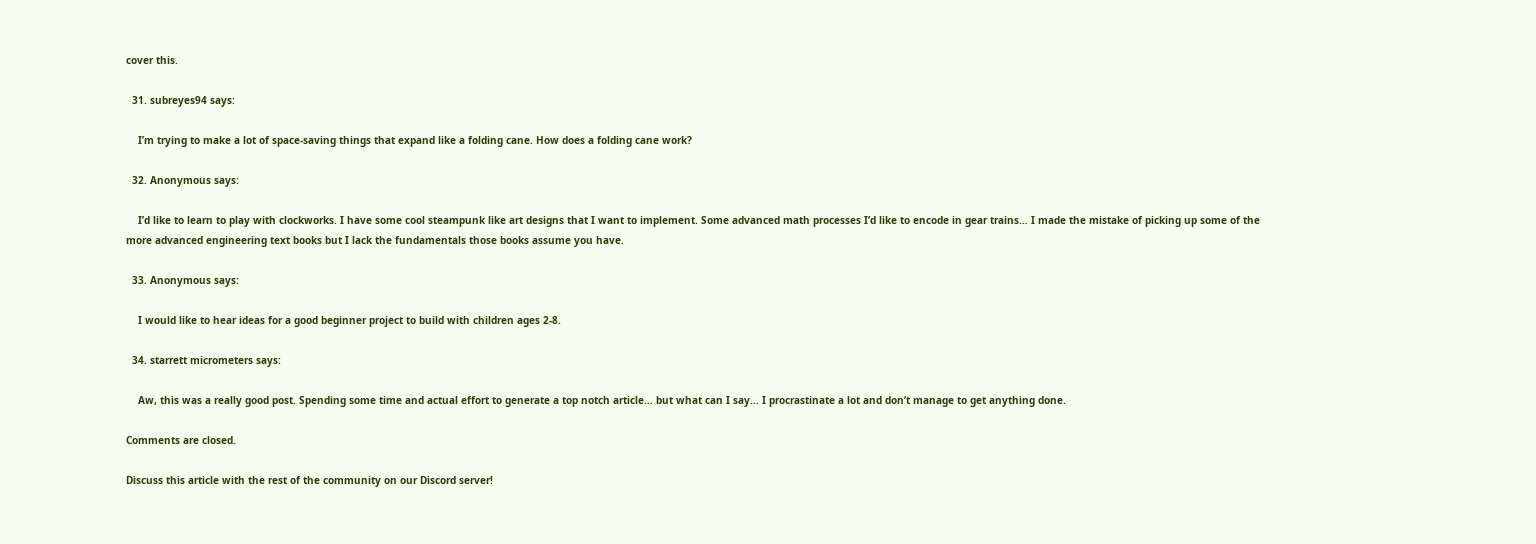cover this.

  31. subreyes94 says:

    I’m trying to make a lot of space-saving things that expand like a folding cane. How does a folding cane work?

  32. Anonymous says:

    I’d like to learn to play with clockworks. I have some cool steampunk like art designs that I want to implement. Some advanced math processes I’d like to encode in gear trains… I made the mistake of picking up some of the more advanced engineering text books but I lack the fundamentals those books assume you have.

  33. Anonymous says:

    I would like to hear ideas for a good beginner project to build with children ages 2-8.

  34. starrett micrometers says:

    Aw, this was a really good post. Spending some time and actual effort to generate a top notch article… but what can I say… I procrastinate a lot and don’t manage to get anything done.

Comments are closed.

Discuss this article with the rest of the community on our Discord server!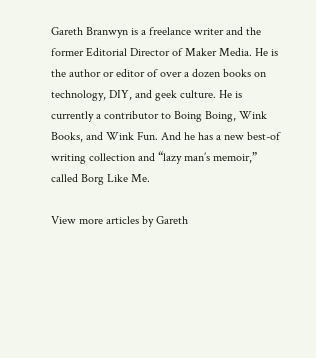Gareth Branwyn is a freelance writer and the former Editorial Director of Maker Media. He is the author or editor of over a dozen books on technology, DIY, and geek culture. He is currently a contributor to Boing Boing, Wink Books, and Wink Fun. And he has a new best-of writing collection and “lazy man’s memoir,” called Borg Like Me.

View more articles by Gareth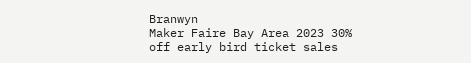Branwyn
Maker Faire Bay Area 2023 30% off early bird ticket sales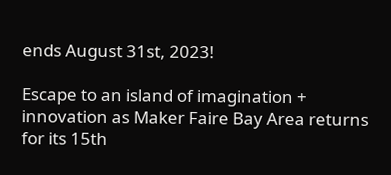ends August 31st, 2023!

Escape to an island of imagination + innovation as Maker Faire Bay Area returns for its 15th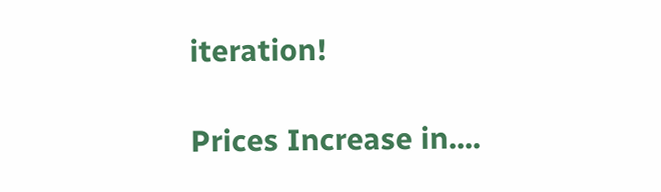iteration!

Prices Increase in....